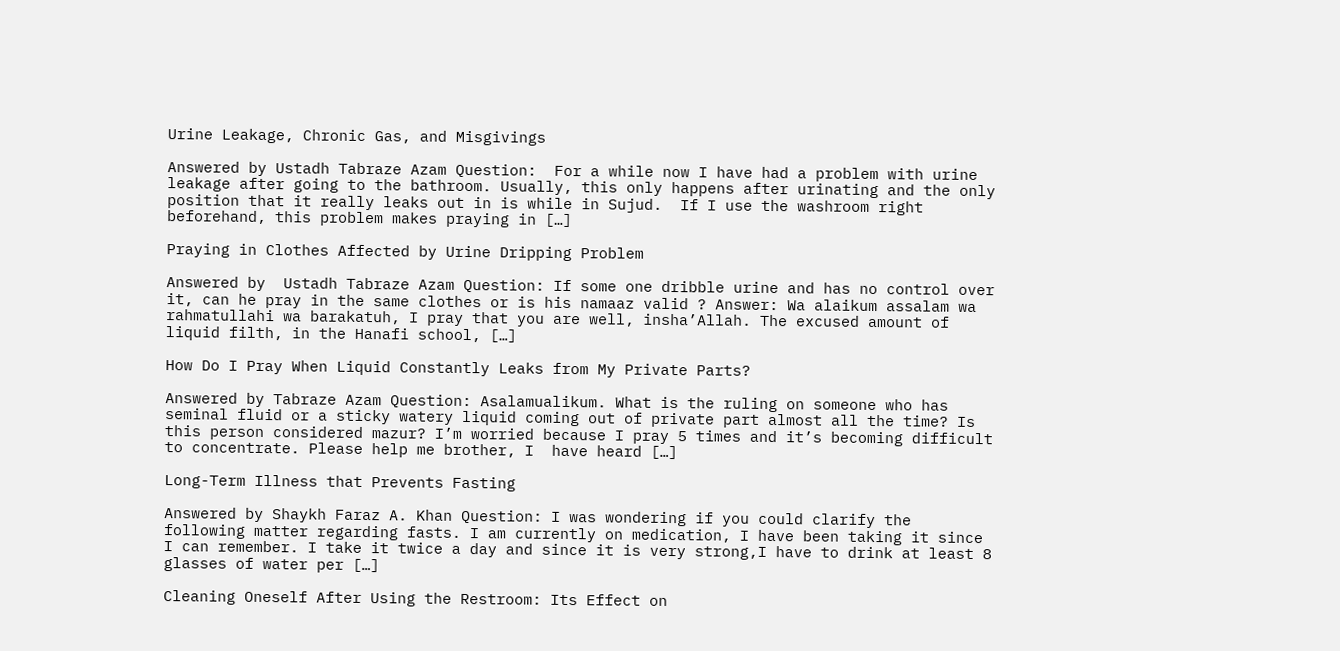Urine Leakage, Chronic Gas, and Misgivings

Answered by Ustadh Tabraze Azam Question:  For a while now I have had a problem with urine leakage after going to the bathroom. Usually, this only happens after urinating and the only position that it really leaks out in is while in Sujud.  If I use the washroom right beforehand, this problem makes praying in […]

Praying in Clothes Affected by Urine Dripping Problem

Answered by  Ustadh Tabraze Azam Question: If some one dribble urine and has no control over it, can he pray in the same clothes or is his namaaz valid ? Answer: Wa alaikum assalam wa rahmatullahi wa barakatuh, I pray that you are well, insha’Allah. The excused amount of liquid filth, in the Hanafi school, […]

How Do I Pray When Liquid Constantly Leaks from My Private Parts?

Answered by Tabraze Azam Question: Asalamualikum. What is the ruling on someone who has seminal fluid or a sticky watery liquid coming out of private part almost all the time? Is this person considered mazur? I’m worried because I pray 5 times and it’s becoming difficult to concentrate. Please help me brother, I  have heard […]

Long-Term Illness that Prevents Fasting

Answered by Shaykh Faraz A. Khan Question: I was wondering if you could clarify the following matter regarding fasts. I am currently on medication, I have been taking it since I can remember. I take it twice a day and since it is very strong,I have to drink at least 8 glasses of water per […]

Cleaning Oneself After Using the Restroom: Its Effect on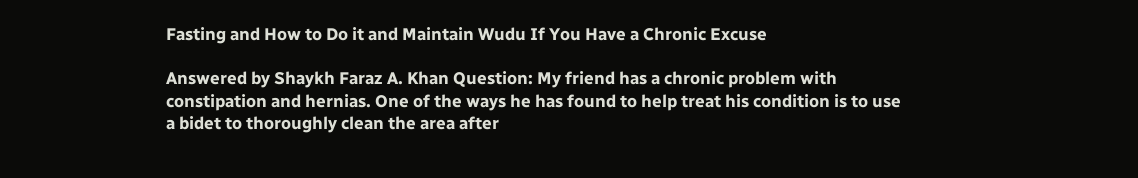Fasting and How to Do it and Maintain Wudu If You Have a Chronic Excuse

Answered by Shaykh Faraz A. Khan Question: My friend has a chronic problem with constipation and hernias. One of the ways he has found to help treat his condition is to use a bidet to thoroughly clean the area after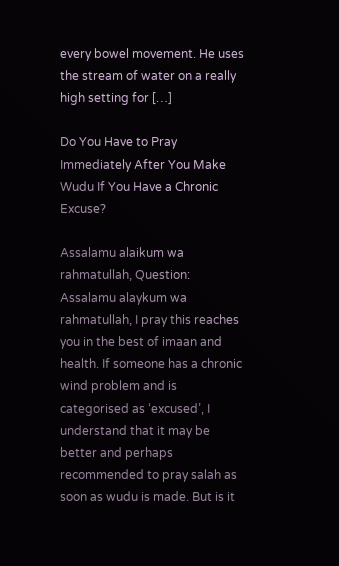every bowel movement. He uses the stream of water on a really high setting for […]

Do You Have to Pray Immediately After You Make Wudu If You Have a Chronic Excuse?

Assalamu alaikum wa rahmatullah, Question: Assalamu alaykum wa rahmatullah, I pray this reaches you in the best of imaan and health. If someone has a chronic wind problem and is categorised as ‘excused’, I understand that it may be better and perhaps recommended to pray salah as soon as wudu is made. But is it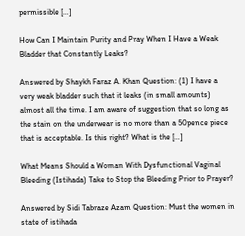permissible […]

How Can I Maintain Purity and Pray When I Have a Weak Bladder that Constantly Leaks?

Answered by Shaykh Faraz A. Khan Question: (1) I have a very weak bladder such that it leaks (in small amounts) almost all the time. I am aware of suggestion that so long as the stain on the underwear is no more than a 50pence piece that is acceptable. Is this right? What is the […]

What Means Should a Woman With Dysfunctional Vaginal Bleeding (Istihada) Take to Stop the Bleeding Prior to Prayer?

Answered by Sidi Tabraze Azam Question: Must the women in state of istihada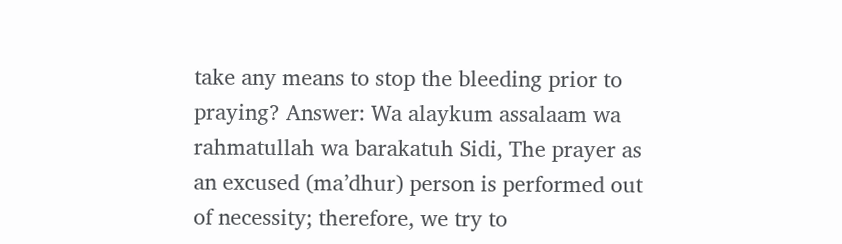take any means to stop the bleeding prior to praying? Answer: Wa alaykum assalaam wa rahmatullah wa barakatuh Sidi, The prayer as an excused (ma’dhur) person is performed out of necessity; therefore, we try to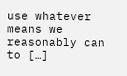use whatever means we reasonably can to […]